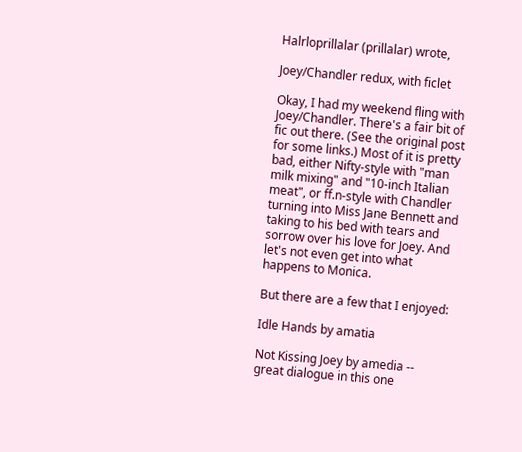Halrloprillalar (prillalar) wrote,

Joey/Chandler redux, with ficlet

Okay, I had my weekend fling with Joey/Chandler. There's a fair bit of fic out there. (See the original post for some links.) Most of it is pretty bad, either Nifty-style with "man milk mixing" and "10-inch Italian meat", or ff.n-style with Chandler turning into Miss Jane Bennett and taking to his bed with tears and sorrow over his love for Joey. And let's not even get into what happens to Monica.

But there are a few that I enjoyed:

Idle Hands by amatia

Not Kissing Joey by amedia -- great dialogue in this one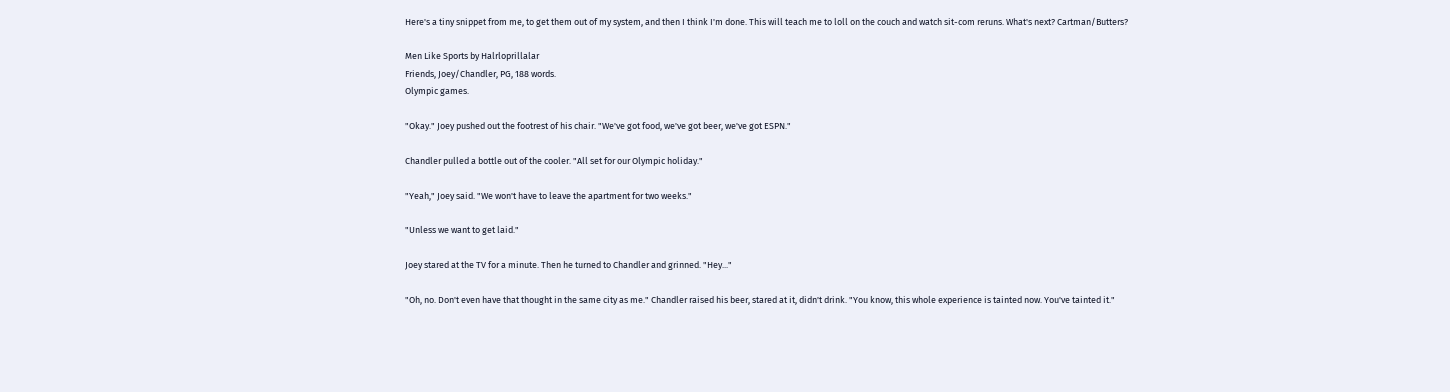Here's a tiny snippet from me, to get them out of my system, and then I think I'm done. This will teach me to loll on the couch and watch sit-com reruns. What's next? Cartman/Butters?

Men Like Sports by Halrloprillalar
Friends, Joey/Chandler, PG, 188 words.
Olympic games.

"Okay." Joey pushed out the footrest of his chair. "We've got food, we've got beer, we've got ESPN."

Chandler pulled a bottle out of the cooler. "All set for our Olympic holiday."

"Yeah," Joey said. "We won't have to leave the apartment for two weeks."

"Unless we want to get laid."

Joey stared at the TV for a minute. Then he turned to Chandler and grinned. "Hey..."

"Oh, no. Don't even have that thought in the same city as me." Chandler raised his beer, stared at it, didn't drink. "You know, this whole experience is tainted now. You've tainted it."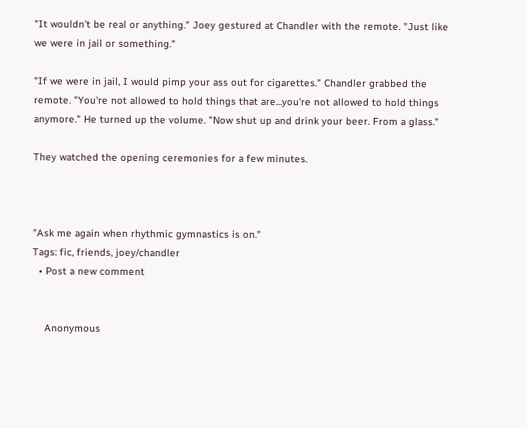"It wouldn't be real or anything." Joey gestured at Chandler with the remote. "Just like we were in jail or something."

"If we were in jail, I would pimp your ass out for cigarettes." Chandler grabbed the remote. "You're not allowed to hold things that are...you're not allowed to hold things anymore." He turned up the volume. "Now shut up and drink your beer. From a glass."

They watched the opening ceremonies for a few minutes.



"Ask me again when rhythmic gymnastics is on."
Tags: fic, friends, joey/chandler
  • Post a new comment


    Anonymous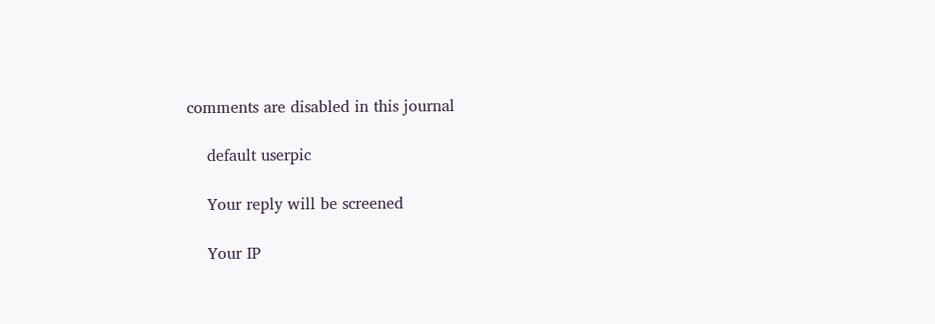comments are disabled in this journal

    default userpic

    Your reply will be screened

    Your IP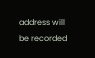address will be recorded